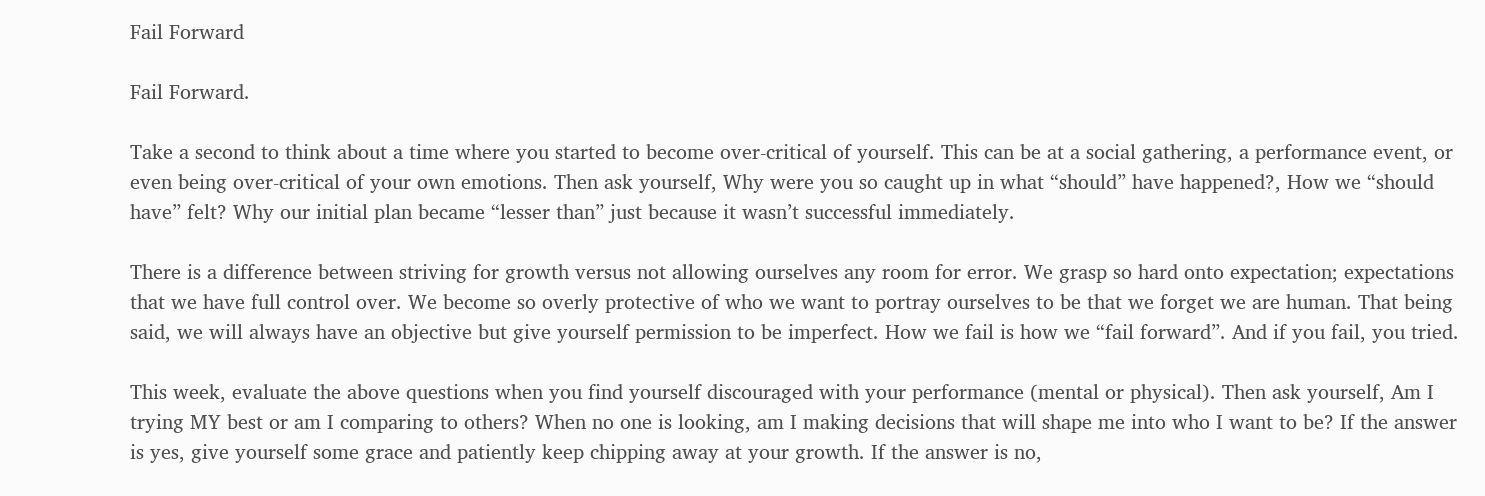Fail Forward

Fail Forward.

Take a second to think about a time where you started to become over-critical of yourself. This can be at a social gathering, a performance event, or even being over-critical of your own emotions. Then ask yourself, Why were you so caught up in what “should” have happened?, How we “should have” felt? Why our initial plan became “lesser than” just because it wasn’t successful immediately.

There is a difference between striving for growth versus not allowing ourselves any room for error. We grasp so hard onto expectation; expectations that we have full control over. We become so overly protective of who we want to portray ourselves to be that we forget we are human. That being said, we will always have an objective but give yourself permission to be imperfect. How we fail is how we “fail forward”. And if you fail, you tried.

This week, evaluate the above questions when you find yourself discouraged with your performance (mental or physical). Then ask yourself, Am I trying MY best or am I comparing to others? When no one is looking, am I making decisions that will shape me into who I want to be? If the answer is yes, give yourself some grace and patiently keep chipping away at your growth. If the answer is no,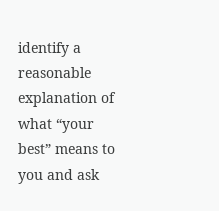identify a reasonable explanation of what “your best” means to you and ask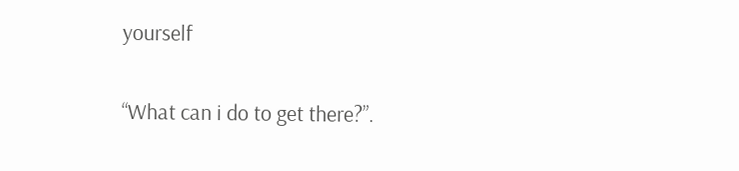yourself

“What can i do to get there?”.